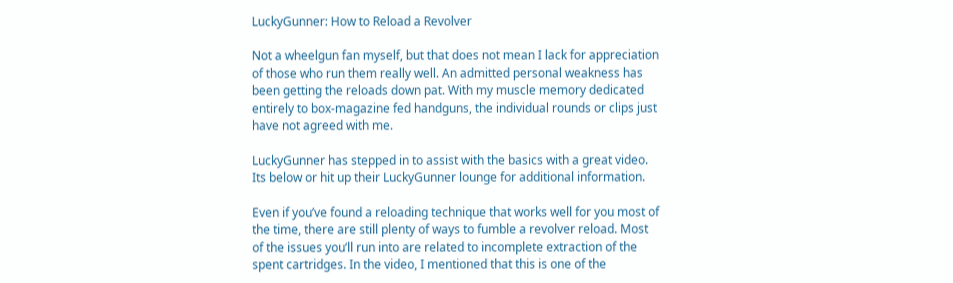LuckyGunner: How to Reload a Revolver

Not a wheelgun fan myself, but that does not mean I lack for appreciation of those who run them really well. An admitted personal weakness has been getting the reloads down pat. With my muscle memory dedicated entirely to box-magazine fed handguns, the individual rounds or clips just have not agreed with me.

LuckyGunner has stepped in to assist with the basics with a great video. Its below or hit up their LuckyGunner lounge for additional information.

Even if you’ve found a reloading technique that works well for you most of the time, there are still plenty of ways to fumble a revolver reload. Most of the issues you’ll run into are related to incomplete extraction of the spent cartridges. In the video, I mentioned that this is one of the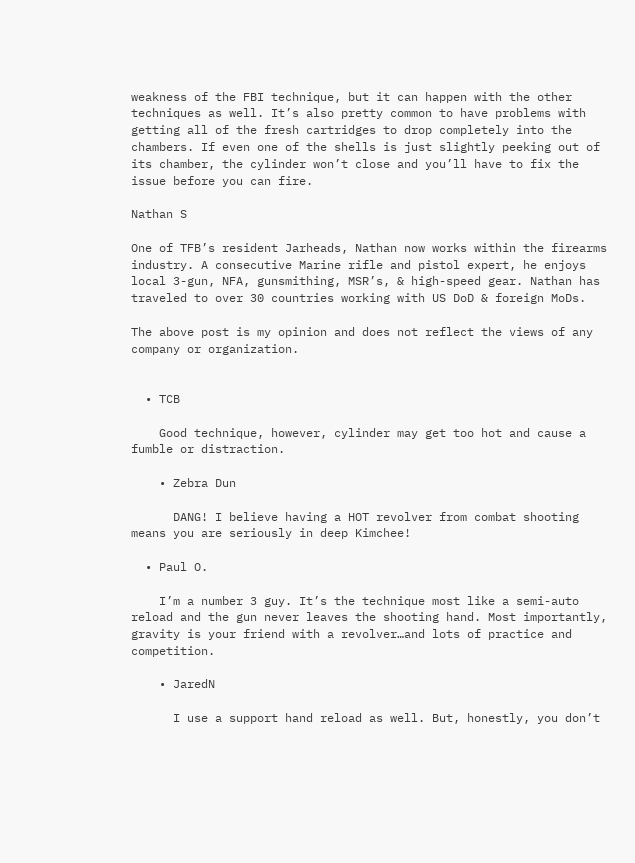weakness of the FBI technique, but it can happen with the other techniques as well. It’s also pretty common to have problems with getting all of the fresh cartridges to drop completely into the chambers. If even one of the shells is just slightly peeking out of its chamber, the cylinder won’t close and you’ll have to fix the issue before you can fire.

Nathan S

One of TFB’s resident Jarheads, Nathan now works within the firearms industry. A consecutive Marine rifle and pistol expert, he enjoys local 3-gun, NFA, gunsmithing, MSR’s, & high-speed gear. Nathan has traveled to over 30 countries working with US DoD & foreign MoDs.

The above post is my opinion and does not reflect the views of any company or organization.


  • TCB

    Good technique, however, cylinder may get too hot and cause a fumble or distraction.

    • Zebra Dun

      DANG! I believe having a HOT revolver from combat shooting means you are seriously in deep Kimchee!

  • Paul O.

    I’m a number 3 guy. It’s the technique most like a semi-auto reload and the gun never leaves the shooting hand. Most importantly, gravity is your friend with a revolver…and lots of practice and competition.

    • JaredN

      I use a support hand reload as well. But, honestly, you don’t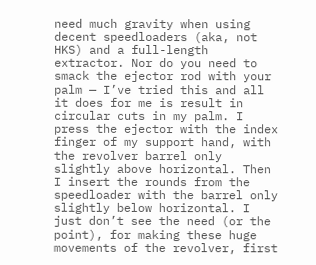need much gravity when using decent speedloaders (aka, not HKS) and a full-length extractor. Nor do you need to smack the ejector rod with your palm — I’ve tried this and all it does for me is result in circular cuts in my palm. I press the ejector with the index finger of my support hand, with the revolver barrel only slightly above horizontal. Then I insert the rounds from the speedloader with the barrel only slightly below horizontal. I just don’t see the need (or the point), for making these huge movements of the revolver, first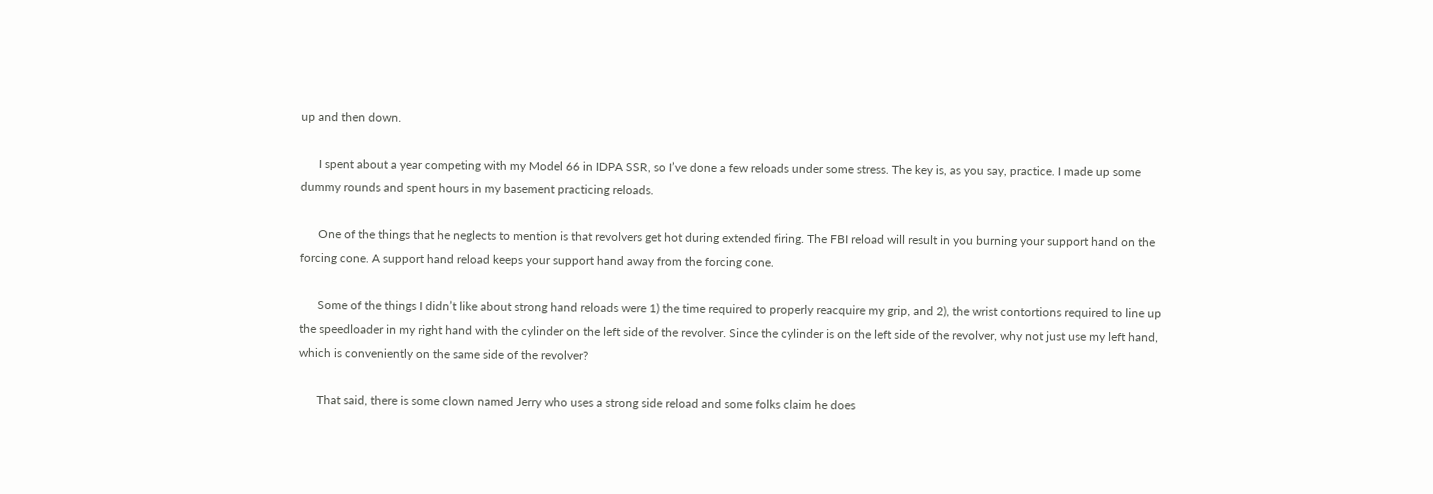up and then down.

      I spent about a year competing with my Model 66 in IDPA SSR, so I’ve done a few reloads under some stress. The key is, as you say, practice. I made up some dummy rounds and spent hours in my basement practicing reloads.

      One of the things that he neglects to mention is that revolvers get hot during extended firing. The FBI reload will result in you burning your support hand on the forcing cone. A support hand reload keeps your support hand away from the forcing cone.

      Some of the things I didn’t like about strong hand reloads were 1) the time required to properly reacquire my grip, and 2), the wrist contortions required to line up the speedloader in my right hand with the cylinder on the left side of the revolver. Since the cylinder is on the left side of the revolver, why not just use my left hand, which is conveniently on the same side of the revolver?

      That said, there is some clown named Jerry who uses a strong side reload and some folks claim he does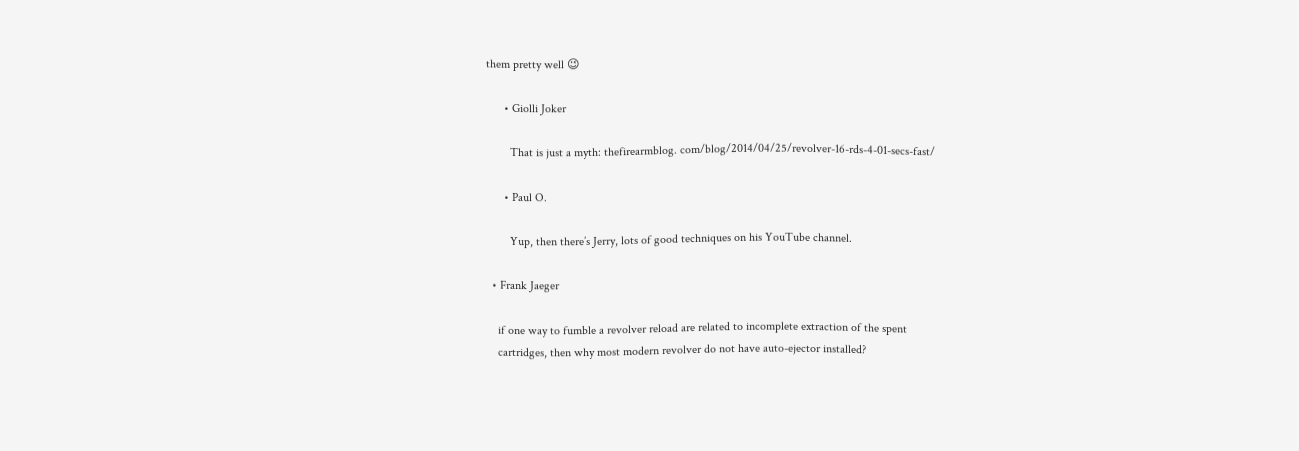them pretty well 😉

      • Giolli Joker

        That is just a myth: thefirearmblog. com/blog/2014/04/25/revolver-16-rds-4-01-secs-fast/

      • Paul O.

        Yup, then there’s Jerry, lots of good techniques on his YouTube channel.

  • Frank Jaeger

    if one way to fumble a revolver reload are related to incomplete extraction of the spent
    cartridges, then why most modern revolver do not have auto-ejector installed?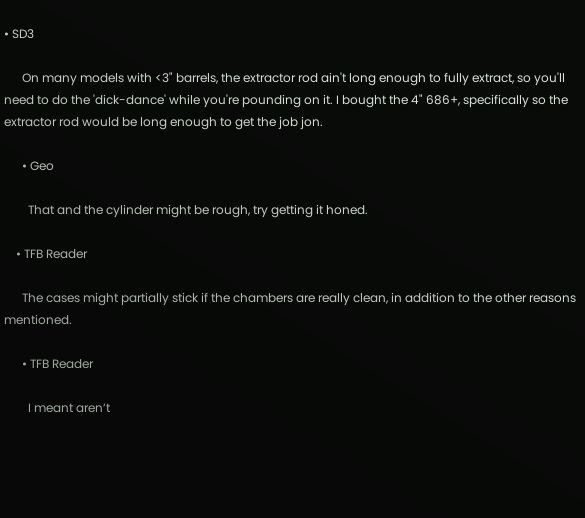• SD3

      On many models with <3" barrels, the extractor rod ain't long enough to fully extract, so you'll need to do the 'dick-dance' while you're pounding on it. I bought the 4" 686+, specifically so the extractor rod would be long enough to get the job jon.

      • Geo

        That and the cylinder might be rough, try getting it honed.

    • TFB Reader

      The cases might partially stick if the chambers are really clean, in addition to the other reasons mentioned.

      • TFB Reader

        I meant aren’t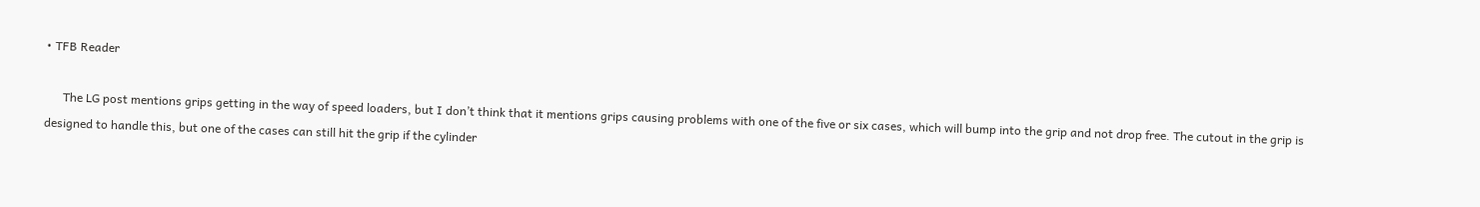• TFB Reader

      The LG post mentions grips getting in the way of speed loaders, but I don’t think that it mentions grips causing problems with one of the five or six cases, which will bump into the grip and not drop free. The cutout in the grip is designed to handle this, but one of the cases can still hit the grip if the cylinder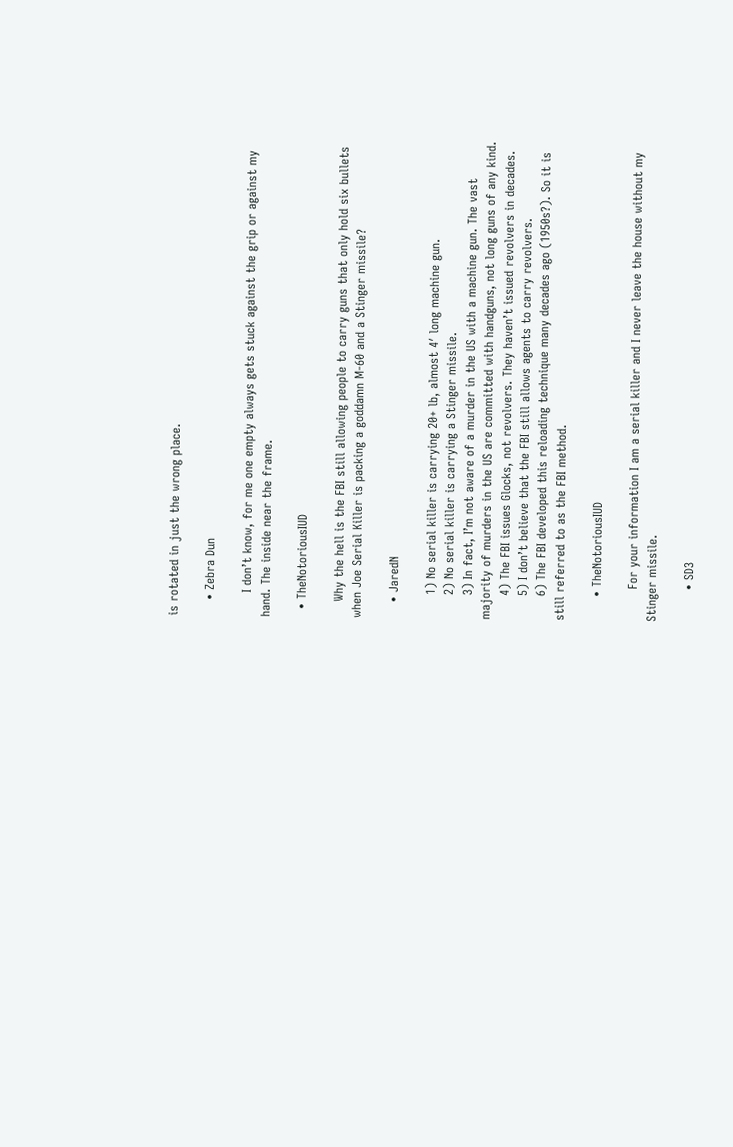is rotated in just the wrong place.

    • Zebra Dun

      I don’t know, for me one empty always gets stuck against the grip or against my hand. The inside near the frame.

  • TheNotoriousIUD

    Why the hell is the FBI still allowing people to carry guns that only hold six bullets when Joe Serial Killer is packing a goddamn M-60 and a Stinger missile?

    • JaredN

      1) No serial killer is carrying 20+ lb, almost 4′ long machine gun.
      2) No serial killer is carrying a Stinger missile.
      3) In fact, I’m not aware of a murder in the US with a machine gun. The vast majority of murders in the US are committed with handguns, not long guns of any kind.
      4) The FBI issues Glocks, not revolvers. They haven’t issued revolvers in decades.
      5) I don’t believe that the FBI still allows agents to carry revolvers.
      6) The FBI developed this reloading technique many decades ago (1950s?). So it is still referred to as the FBI method.

      • TheNotoriousIUD

        For your information I am a serial killer and I never leave the house without my Stinger missile.

        • SD3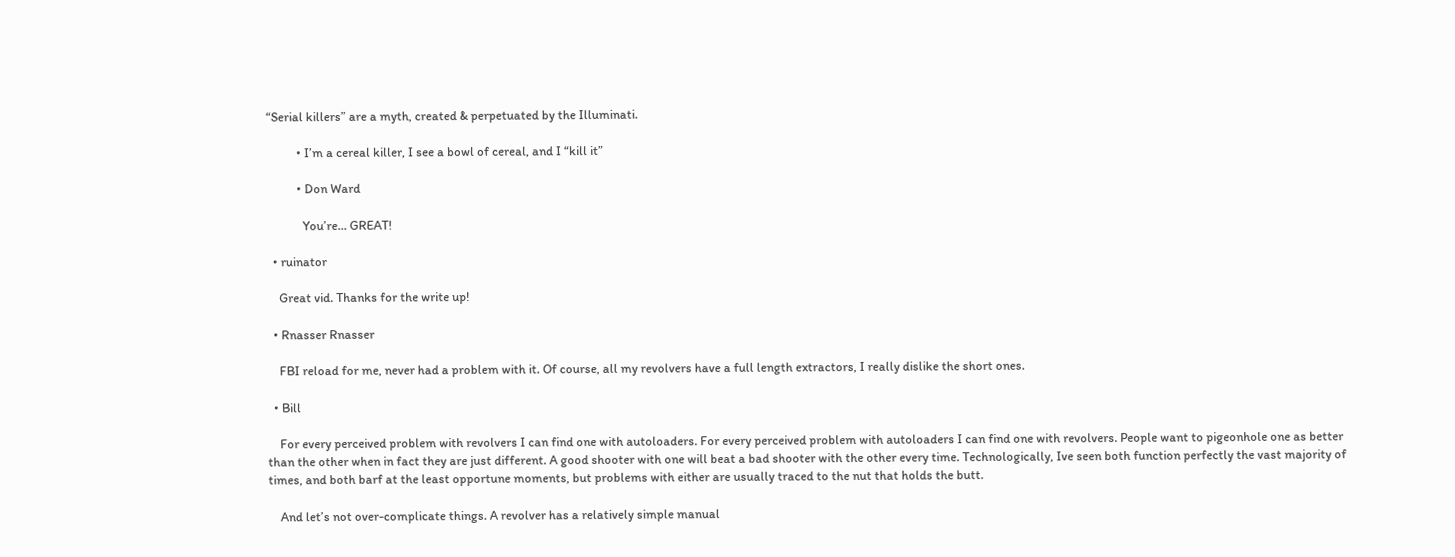“Serial killers” are a myth, created & perpetuated by the Illuminati.

          • I’m a cereal killer, I see a bowl of cereal, and I “kill it”

          • Don Ward

            You’re… GREAT!

  • ruinator

    Great vid. Thanks for the write up!

  • Rnasser Rnasser

    FBI reload for me, never had a problem with it. Of course, all my revolvers have a full length extractors, I really dislike the short ones.

  • Bill

    For every perceived problem with revolvers I can find one with autoloaders. For every perceived problem with autoloaders I can find one with revolvers. People want to pigeonhole one as better than the other when in fact they are just different. A good shooter with one will beat a bad shooter with the other every time. Technologically, Ive seen both function perfectly the vast majority of times, and both barf at the least opportune moments, but problems with either are usually traced to the nut that holds the butt.

    And let’s not over-complicate things. A revolver has a relatively simple manual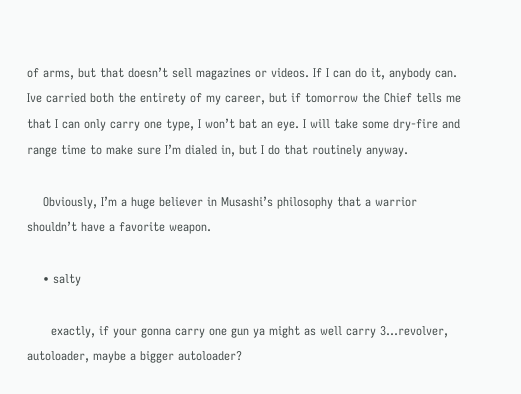of arms, but that doesn’t sell magazines or videos. If I can do it, anybody can. Ive carried both the entirety of my career, but if tomorrow the Chief tells me that I can only carry one type, I won’t bat an eye. I will take some dry-fire and range time to make sure I’m dialed in, but I do that routinely anyway.

    Obviously, I’m a huge believer in Musashi’s philosophy that a warrior shouldn’t have a favorite weapon.

    • salty

      exactly, if your gonna carry one gun ya might as well carry 3…revolver, autoloader, maybe a bigger autoloader?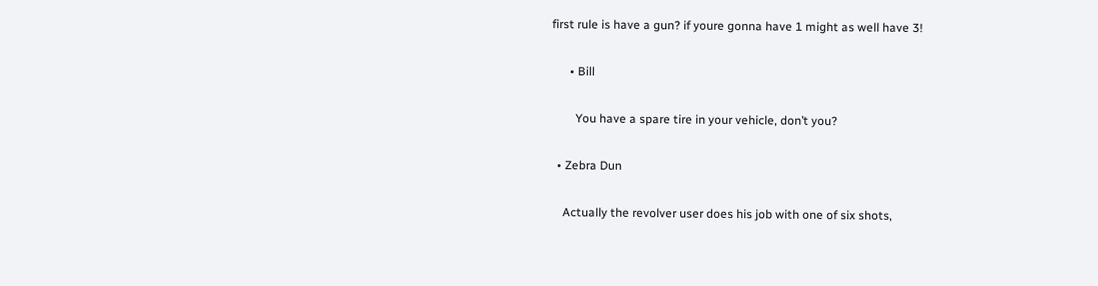first rule is have a gun? if youre gonna have 1 might as well have 3!

      • Bill

        You have a spare tire in your vehicle, don’t you?

  • Zebra Dun

    Actually the revolver user does his job with one of six shots,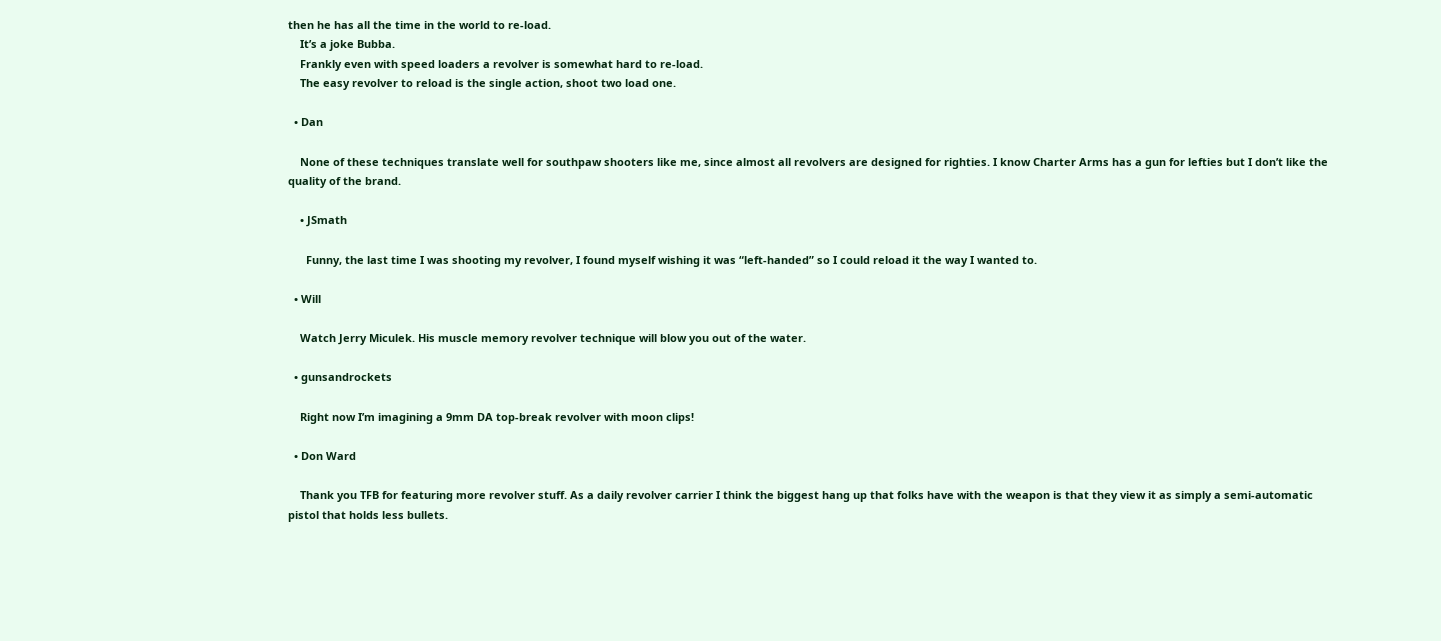then he has all the time in the world to re-load.
    It’s a joke Bubba.
    Frankly even with speed loaders a revolver is somewhat hard to re-load.
    The easy revolver to reload is the single action, shoot two load one.

  • Dan

    None of these techniques translate well for southpaw shooters like me, since almost all revolvers are designed for righties. I know Charter Arms has a gun for lefties but I don’t like the quality of the brand.

    • JSmath

      Funny, the last time I was shooting my revolver, I found myself wishing it was “left-handed” so I could reload it the way I wanted to.

  • Will

    Watch Jerry Miculek. His muscle memory revolver technique will blow you out of the water.

  • gunsandrockets

    Right now I’m imagining a 9mm DA top-break revolver with moon clips!

  • Don Ward

    Thank you TFB for featuring more revolver stuff. As a daily revolver carrier I think the biggest hang up that folks have with the weapon is that they view it as simply a semi-automatic pistol that holds less bullets.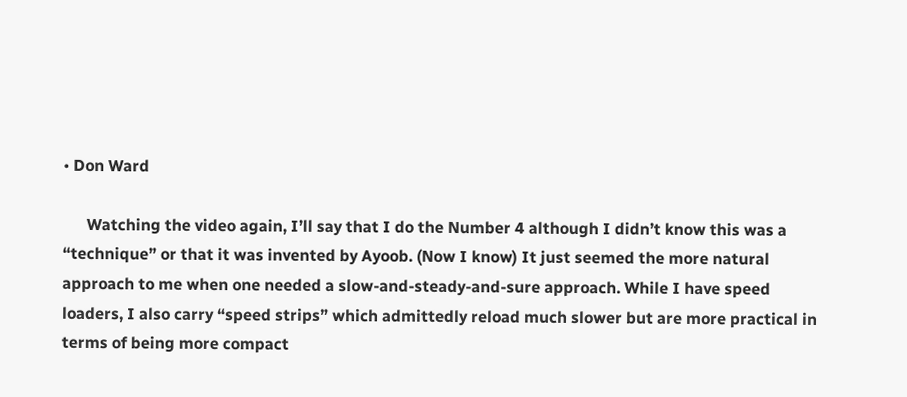• Don Ward

      Watching the video again, I’ll say that I do the Number 4 although I didn’t know this was a “technique” or that it was invented by Ayoob. (Now I know) It just seemed the more natural approach to me when one needed a slow-and-steady-and-sure approach. While I have speed loaders, I also carry “speed strips” which admittedly reload much slower but are more practical in terms of being more compact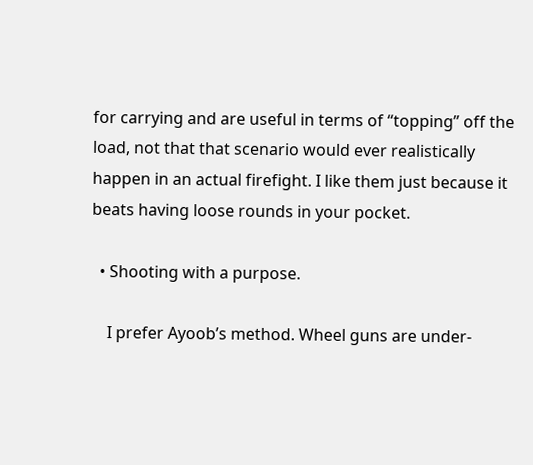for carrying and are useful in terms of “topping” off the load, not that that scenario would ever realistically happen in an actual firefight. I like them just because it beats having loose rounds in your pocket.

  • Shooting with a purpose.

    I prefer Ayoob’s method. Wheel guns are under-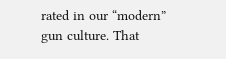rated in our “modern” gun culture. That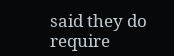said they do require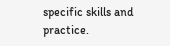specific skills and practice.